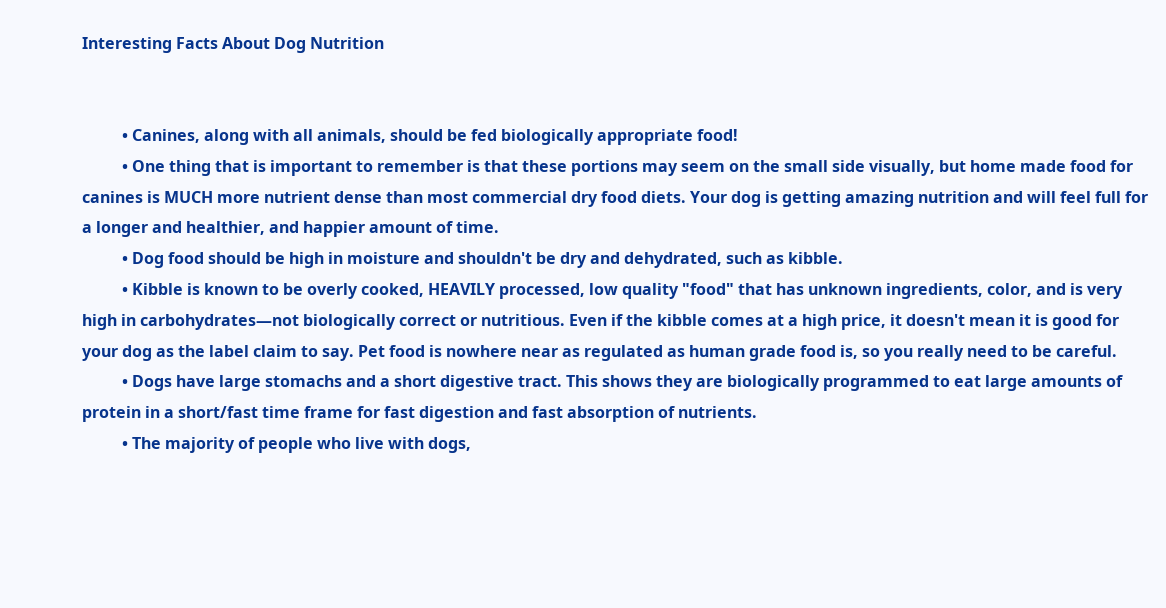Interesting Facts About Dog Nutrition


          • Canines, along with all animals, should be fed biologically appropriate food!
          • One thing that is important to remember is that these portions may seem on the small side visually, but home made food for canines is MUCH more nutrient dense than most commercial dry food diets. Your dog is getting amazing nutrition and will feel full for a longer and healthier, and happier amount of time.
          • Dog food should be high in moisture and shouldn't be dry and dehydrated, such as kibble.
          • Kibble is known to be overly cooked, HEAVILY processed, low quality "food" that has unknown ingredients, color, and is very high in carbohydrates—not biologically correct or nutritious. Even if the kibble comes at a high price, it doesn't mean it is good for your dog as the label claim to say. Pet food is nowhere near as regulated as human grade food is, so you really need to be careful.
          • Dogs have large stomachs and a short digestive tract. This shows they are biologically programmed to eat large amounts of protein in a short/fast time frame for fast digestion and fast absorption of nutrients.
          • The majority of people who live with dogs,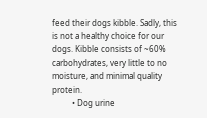feed their dogs kibble. Sadly, this is not a healthy choice for our dogs. Kibble consists of ~60% carbohydrates, very little to no moisture, and minimal quality protein.
          • Dog urine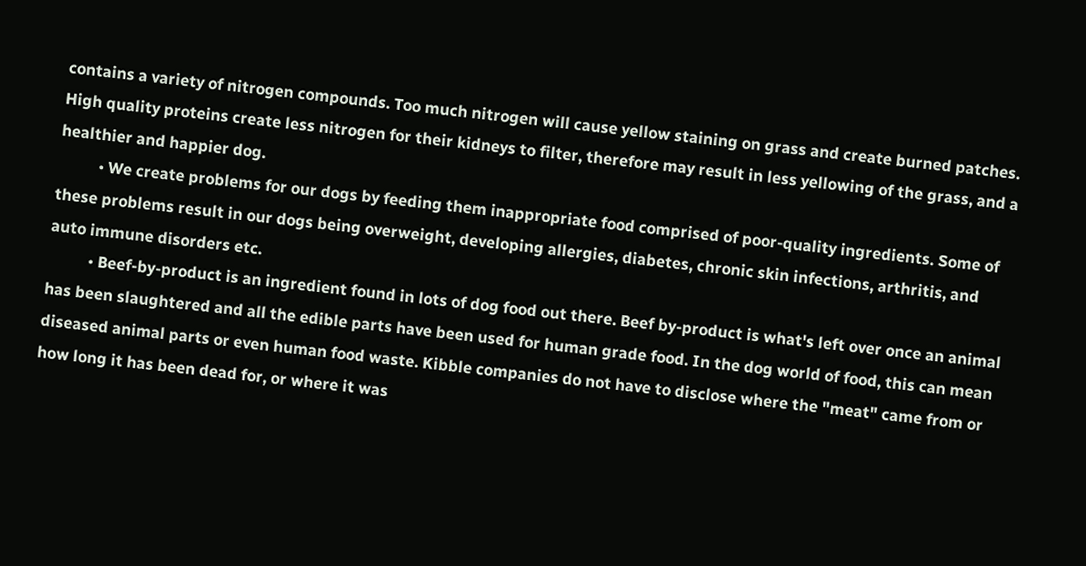contains a variety of nitrogen compounds. Too much nitrogen will cause yellow staining on grass and create burned patches. High quality proteins create less nitrogen for their kidneys to filter, therefore may result in less yellowing of the grass, and a healthier and happier dog.
          • We create problems for our dogs by feeding them inappropriate food comprised of poor-quality ingredients. Some of these problems result in our dogs being overweight, developing allergies, diabetes, chronic skin infections, arthritis, and auto immune disorders etc.
          • Beef-by-product is an ingredient found in lots of dog food out there. Beef by-product is what's left over once an animal has been slaughtered and all the edible parts have been used for human grade food. In the dog world of food, this can mean diseased animal parts or even human food waste. Kibble companies do not have to disclose where the "meat" came from or how long it has been dead for, or where it was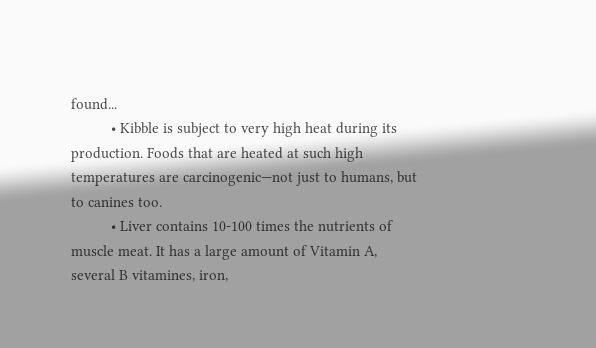found...
          • Kibble is subject to very high heat during its production. Foods that are heated at such high temperatures are carcinogenic—not just to humans, but to canines too.
          • Liver contains 10-100 times the nutrients of muscle meat. It has a large amount of Vitamin A, several B vitamines, iron,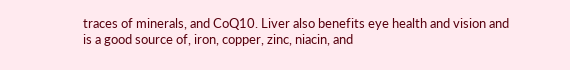traces of minerals, and CoQ10. Liver also benefits eye health and vision and is a good source of, iron, copper, zinc, niacin, and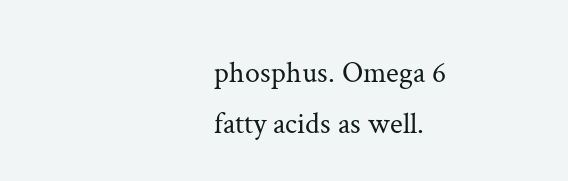phosphus. Omega 6 fatty acids as well.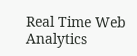Real Time Web Analytics